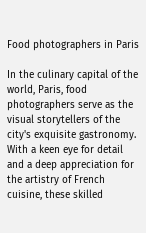Food photographers in Paris

In the culinary capital of the world, Paris, food photographers serve as the visual storytellers of the city's exquisite gastronomy. With a keen eye for detail and a deep appreciation for the artistry of French cuisine, these skilled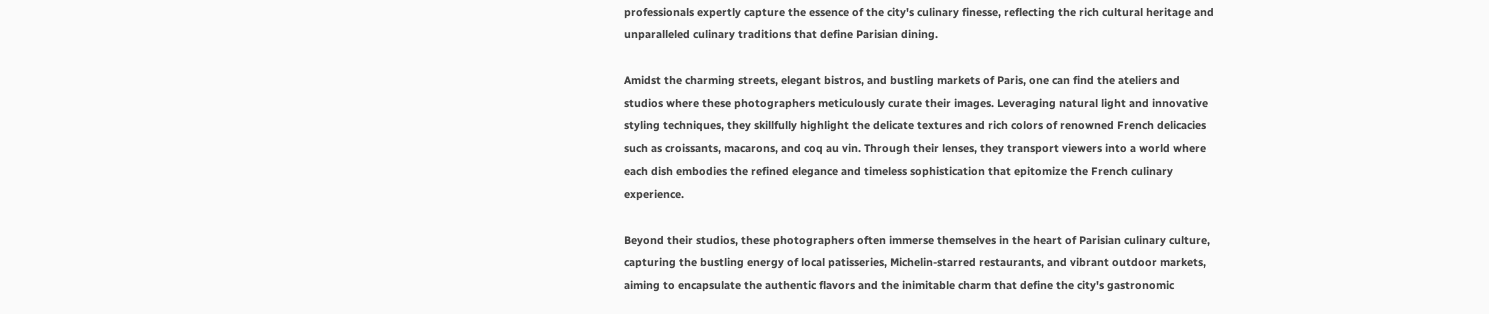professionals expertly capture the essence of the city's culinary finesse, reflecting the rich cultural heritage and unparalleled culinary traditions that define Parisian dining.

Amidst the charming streets, elegant bistros, and bustling markets of Paris, one can find the ateliers and studios where these photographers meticulously curate their images. Leveraging natural light and innovative styling techniques, they skillfully highlight the delicate textures and rich colors of renowned French delicacies such as croissants, macarons, and coq au vin. Through their lenses, they transport viewers into a world where each dish embodies the refined elegance and timeless sophistication that epitomize the French culinary experience.

Beyond their studios, these photographers often immerse themselves in the heart of Parisian culinary culture, capturing the bustling energy of local patisseries, Michelin-starred restaurants, and vibrant outdoor markets, aiming to encapsulate the authentic flavors and the inimitable charm that define the city's gastronomic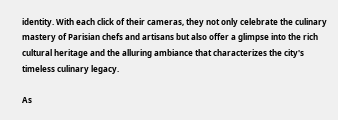identity. With each click of their cameras, they not only celebrate the culinary mastery of Parisian chefs and artisans but also offer a glimpse into the rich cultural heritage and the alluring ambiance that characterizes the city's timeless culinary legacy.

As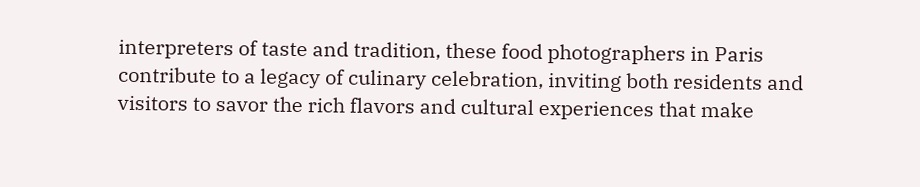interpreters of taste and tradition, these food photographers in Paris contribute to a legacy of culinary celebration, inviting both residents and visitors to savor the rich flavors and cultural experiences that make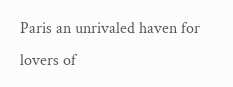Paris an unrivaled haven for lovers of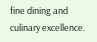fine dining and culinary excellence.